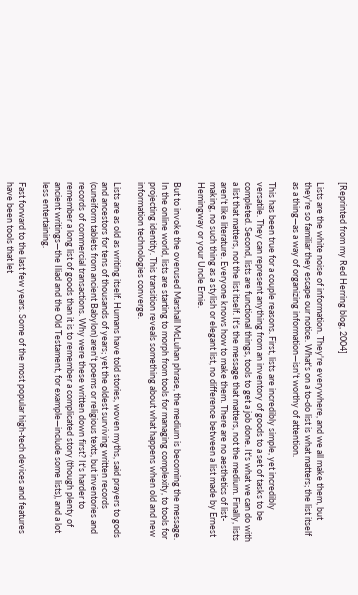[Reprinted from my Red Herring blog, 2004]

Lists are the white noise of information. They're everywhere, and we all make them, but they're so familiar they escape our notice. What's on a to-do list is what matters; the list itself as a thing—as a way of organizing information—isn't worthy of attention.

This has been true for a couple reasons. First, lists are incredibly simple, yet incredibly versatile. They can represent anything from an inventory of goods to a set of tasks to be completed. Second, lists are functional things, tools to get a job done. It's what we can do with a list that matters, not the list itself. It's the message that matters, not the medium. Finally, lists aren't like literature. Everyone knows how to make them. There are no aesthetics of list-making, no such thing as a stylish or elegant list, no difference between a list made by Ernest Hemingway or your Uncle Ernie.

But to invoke the overused Marshall McLuhan phrase, the medium is becoming the message. In the online world, lists are starting to morph from tools for managing complexity, to tools for projecting identity. This transition reveals something about what happens when old and new information technologies converge.

Lists are as old as writing itself. Humans have told stories, woven myths, said prayers to gods and ancestors for tens of thousands of years; yet the oldest surviving written records (cuneiform tablets from ancient Babylon) aren't poems or religious texts, but inventories and records of commercial transactions. Why were these written down first? It's harder to remember a long list of goods than it is to remember a complicated story (though plenty of ancient writings—the Iliad and the Old Testament, for example—include some lists), and a lot less entertaining.

Fast forward to the last few years. Some of the most popular high-tech devices and features have been tools that let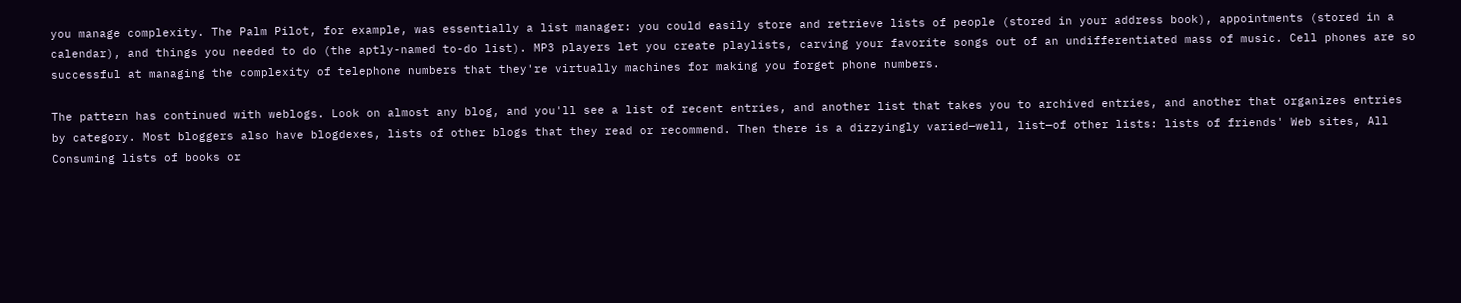you manage complexity. The Palm Pilot, for example, was essentially a list manager: you could easily store and retrieve lists of people (stored in your address book), appointments (stored in a calendar), and things you needed to do (the aptly-named to-do list). MP3 players let you create playlists, carving your favorite songs out of an undifferentiated mass of music. Cell phones are so successful at managing the complexity of telephone numbers that they're virtually machines for making you forget phone numbers.

The pattern has continued with weblogs. Look on almost any blog, and you'll see a list of recent entries, and another list that takes you to archived entries, and another that organizes entries by category. Most bloggers also have blogdexes, lists of other blogs that they read or recommend. Then there is a dizzyingly varied—well, list—of other lists: lists of friends' Web sites, All Consuming lists of books or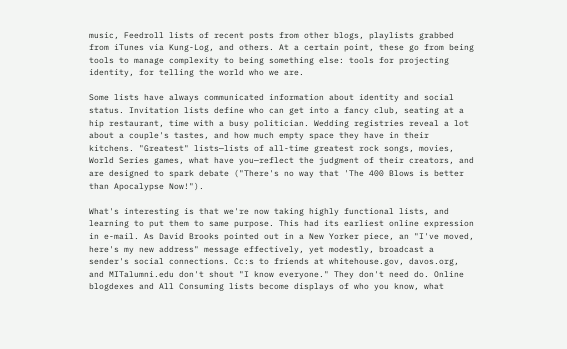music, Feedroll lists of recent posts from other blogs, playlists grabbed from iTunes via Kung-Log, and others. At a certain point, these go from being tools to manage complexity to being something else: tools for projecting identity, for telling the world who we are.

Some lists have always communicated information about identity and social status. Invitation lists define who can get into a fancy club, seating at a hip restaurant, time with a busy politician. Wedding registries reveal a lot about a couple's tastes, and how much empty space they have in their kitchens. "Greatest" lists—lists of all-time greatest rock songs, movies, World Series games, what have you—reflect the judgment of their creators, and are designed to spark debate ("There's no way that 'The 400 Blows is better than Apocalypse Now!").

What's interesting is that we're now taking highly functional lists, and learning to put them to same purpose. This had its earliest online expression in e-mail. As David Brooks pointed out in a New Yorker piece, an "I've moved, here's my new address" message effectively, yet modestly, broadcast a sender's social connections. Cc:s to friends at whitehouse.gov, davos.org, and MITalumni.edu don't shout "I know everyone." They don't need do. Online blogdexes and All Consuming lists become displays of who you know, what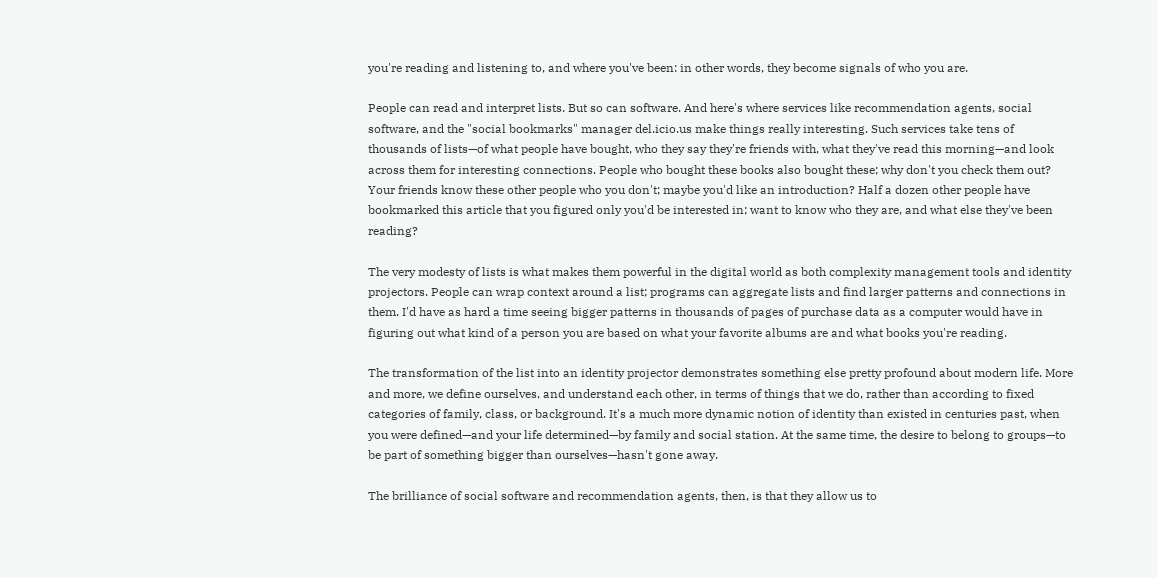you're reading and listening to, and where you've been: in other words, they become signals of who you are.

People can read and interpret lists. But so can software. And here's where services like recommendation agents, social software, and the "social bookmarks" manager del.icio.us make things really interesting. Such services take tens of thousands of lists—of what people have bought, who they say they're friends with, what they've read this morning—and look across them for interesting connections. People who bought these books also bought these; why don't you check them out? Your friends know these other people who you don't; maybe you'd like an introduction? Half a dozen other people have bookmarked this article that you figured only you'd be interested in; want to know who they are, and what else they've been reading?

The very modesty of lists is what makes them powerful in the digital world as both complexity management tools and identity projectors. People can wrap context around a list; programs can aggregate lists and find larger patterns and connections in them. I'd have as hard a time seeing bigger patterns in thousands of pages of purchase data as a computer would have in figuring out what kind of a person you are based on what your favorite albums are and what books you're reading.

The transformation of the list into an identity projector demonstrates something else pretty profound about modern life. More and more, we define ourselves, and understand each other, in terms of things that we do, rather than according to fixed categories of family, class, or background. It's a much more dynamic notion of identity than existed in centuries past, when you were defined—and your life determined—by family and social station. At the same time, the desire to belong to groups—to be part of something bigger than ourselves—hasn't gone away.

The brilliance of social software and recommendation agents, then, is that they allow us to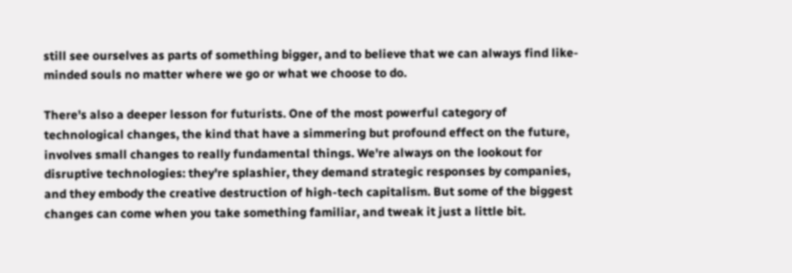still see ourselves as parts of something bigger, and to believe that we can always find like-minded souls no matter where we go or what we choose to do.

There's also a deeper lesson for futurists. One of the most powerful category of technological changes, the kind that have a simmering but profound effect on the future, involves small changes to really fundamental things. We're always on the lookout for disruptive technologies: they're splashier, they demand strategic responses by companies, and they embody the creative destruction of high-tech capitalism. But some of the biggest changes can come when you take something familiar, and tweak it just a little bit.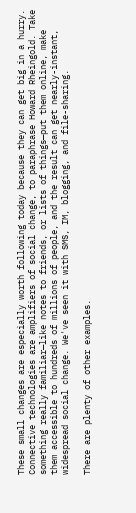These small changes are especially worth following today because they can get big in a hurry. Connective technologies are amplifiers of social change, to paraphrase Howard Rheingold. Take something really familiar—like notes to friends, or lists of things—put them online, make them accessible to hundreds of millions of people, and the result can get nearly-instant, widespread social change. We've seen it with SMS, IM, blogging, and file-sharing.

There are plenty of other examples.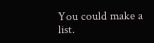You could make a list.